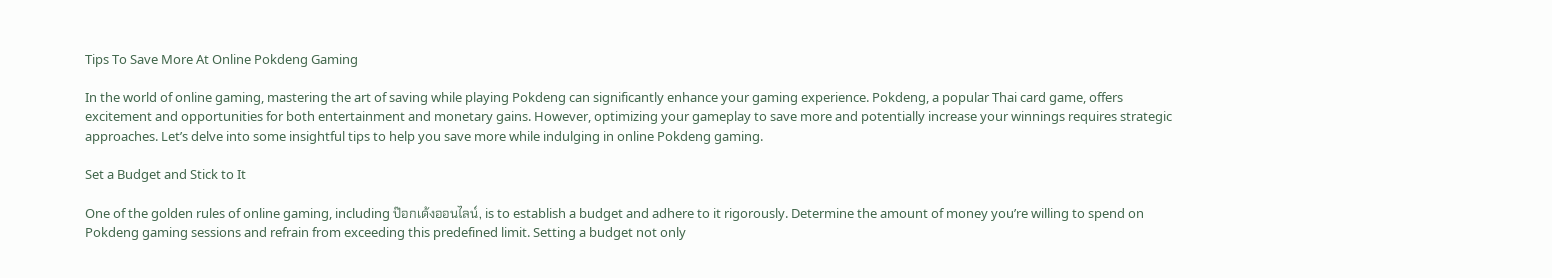Tips To Save More At Online Pokdeng Gaming

In the world of online gaming, mastering the art of saving while playing Pokdeng can significantly enhance your gaming experience. Pokdeng, a popular Thai card game, offers excitement and opportunities for both entertainment and monetary gains. However, optimizing your gameplay to save more and potentially increase your winnings requires strategic approaches. Let’s delve into some insightful tips to help you save more while indulging in online Pokdeng gaming.

Set a Budget and Stick to It

One of the golden rules of online gaming, including ป๊อกเด้งออนไลน์, is to establish a budget and adhere to it rigorously. Determine the amount of money you’re willing to spend on Pokdeng gaming sessions and refrain from exceeding this predefined limit. Setting a budget not only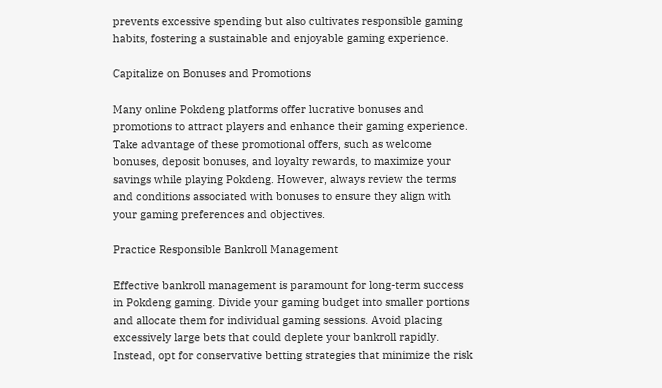prevents excessive spending but also cultivates responsible gaming habits, fostering a sustainable and enjoyable gaming experience.

Capitalize on Bonuses and Promotions

Many online Pokdeng platforms offer lucrative bonuses and promotions to attract players and enhance their gaming experience. Take advantage of these promotional offers, such as welcome bonuses, deposit bonuses, and loyalty rewards, to maximize your savings while playing Pokdeng. However, always review the terms and conditions associated with bonuses to ensure they align with your gaming preferences and objectives.

Practice Responsible Bankroll Management

Effective bankroll management is paramount for long-term success in Pokdeng gaming. Divide your gaming budget into smaller portions and allocate them for individual gaming sessions. Avoid placing excessively large bets that could deplete your bankroll rapidly. Instead, opt for conservative betting strategies that minimize the risk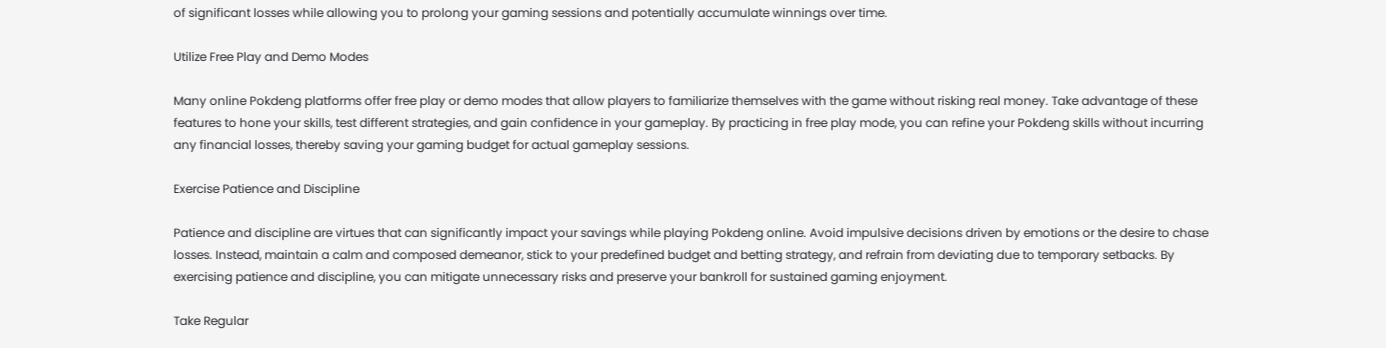of significant losses while allowing you to prolong your gaming sessions and potentially accumulate winnings over time.

Utilize Free Play and Demo Modes

Many online Pokdeng platforms offer free play or demo modes that allow players to familiarize themselves with the game without risking real money. Take advantage of these features to hone your skills, test different strategies, and gain confidence in your gameplay. By practicing in free play mode, you can refine your Pokdeng skills without incurring any financial losses, thereby saving your gaming budget for actual gameplay sessions.

Exercise Patience and Discipline

Patience and discipline are virtues that can significantly impact your savings while playing Pokdeng online. Avoid impulsive decisions driven by emotions or the desire to chase losses. Instead, maintain a calm and composed demeanor, stick to your predefined budget and betting strategy, and refrain from deviating due to temporary setbacks. By exercising patience and discipline, you can mitigate unnecessary risks and preserve your bankroll for sustained gaming enjoyment.

Take Regular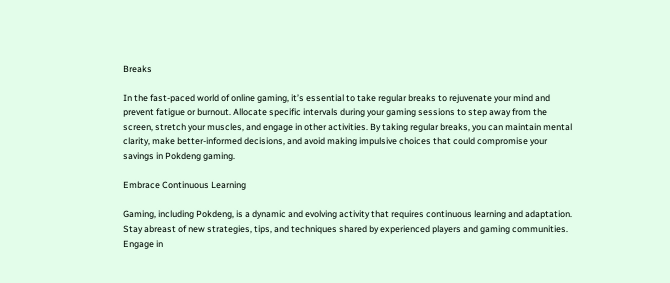Breaks

In the fast-paced world of online gaming, it’s essential to take regular breaks to rejuvenate your mind and prevent fatigue or burnout. Allocate specific intervals during your gaming sessions to step away from the screen, stretch your muscles, and engage in other activities. By taking regular breaks, you can maintain mental clarity, make better-informed decisions, and avoid making impulsive choices that could compromise your savings in Pokdeng gaming.

Embrace Continuous Learning

Gaming, including Pokdeng, is a dynamic and evolving activity that requires continuous learning and adaptation. Stay abreast of new strategies, tips, and techniques shared by experienced players and gaming communities. Engage in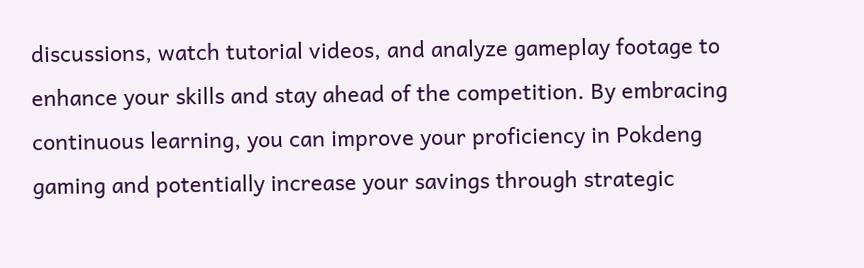discussions, watch tutorial videos, and analyze gameplay footage to enhance your skills and stay ahead of the competition. By embracing continuous learning, you can improve your proficiency in Pokdeng gaming and potentially increase your savings through strategic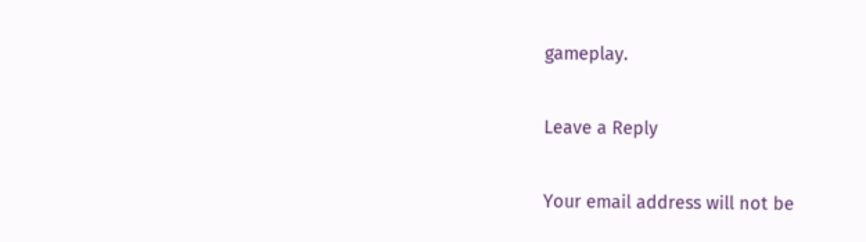gameplay.

Leave a Reply

Your email address will not be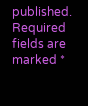published. Required fields are marked *